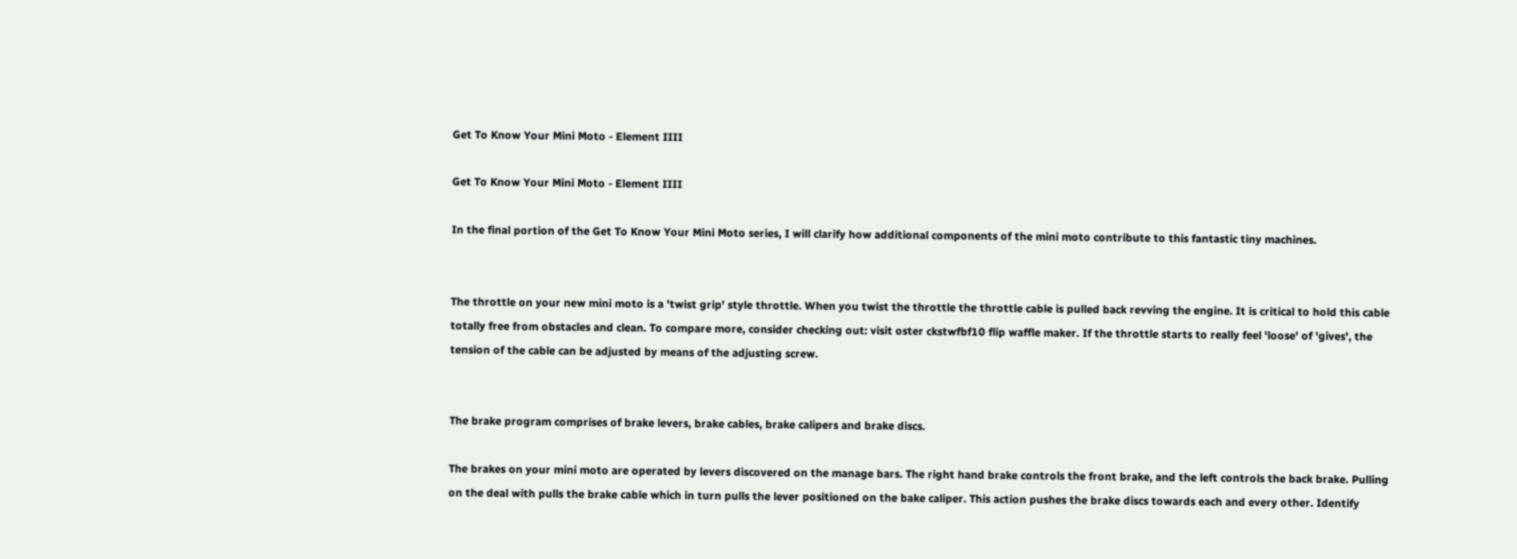Get To Know Your Mini Moto - Element IIII

Get To Know Your Mini Moto - Element IIII

In the final portion of the Get To Know Your Mini Moto series, I will clarify how additional components of the mini moto contribute to this fantastic tiny machines.


The throttle on your new mini moto is a 'twist grip' style throttle. When you twist the throttle the throttle cable is pulled back revving the engine. It is critical to hold this cable totally free from obstacles and clean. To compare more, consider checking out: visit oster ckstwfbf10 flip waffle maker. If the throttle starts to really feel 'loose' of 'gives', the tension of the cable can be adjusted by means of the adjusting screw.


The brake program comprises of brake levers, brake cables, brake calipers and brake discs.

The brakes on your mini moto are operated by levers discovered on the manage bars. The right hand brake controls the front brake, and the left controls the back brake. Pulling on the deal with pulls the brake cable which in turn pulls the lever positioned on the bake caliper. This action pushes the brake discs towards each and every other. Identify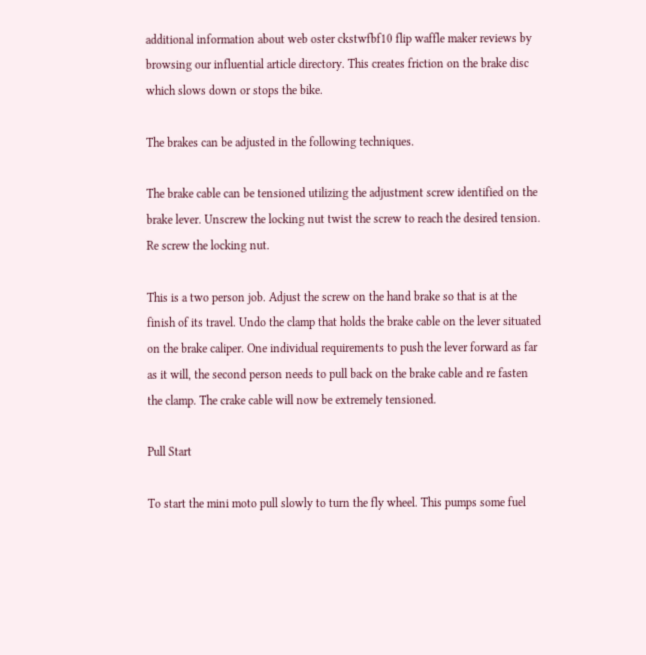additional information about web oster ckstwfbf10 flip waffle maker reviews by browsing our influential article directory. This creates friction on the brake disc which slows down or stops the bike.

The brakes can be adjusted in the following techniques.

The brake cable can be tensioned utilizing the adjustment screw identified on the brake lever. Unscrew the locking nut twist the screw to reach the desired tension. Re screw the locking nut.

This is a two person job. Adjust the screw on the hand brake so that is at the finish of its travel. Undo the clamp that holds the brake cable on the lever situated on the brake caliper. One individual requirements to push the lever forward as far as it will, the second person needs to pull back on the brake cable and re fasten the clamp. The crake cable will now be extremely tensioned.

Pull Start

To start the mini moto pull slowly to turn the fly wheel. This pumps some fuel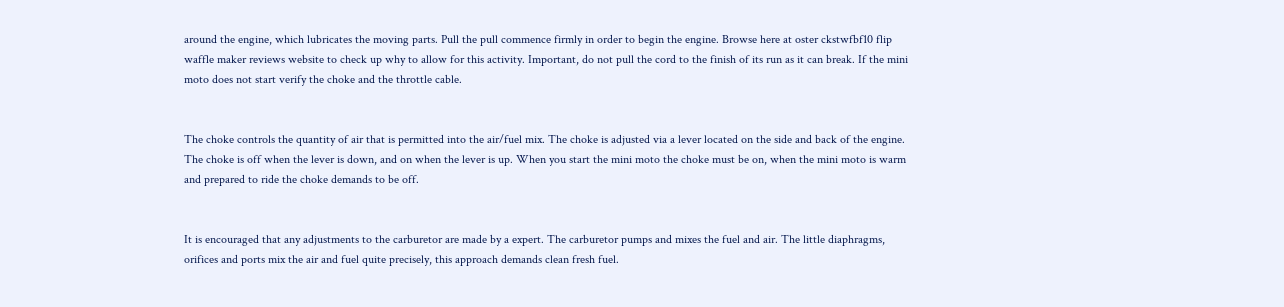around the engine, which lubricates the moving parts. Pull the pull commence firmly in order to begin the engine. Browse here at oster ckstwfbf10 flip waffle maker reviews website to check up why to allow for this activity. Important, do not pull the cord to the finish of its run as it can break. If the mini moto does not start verify the choke and the throttle cable.


The choke controls the quantity of air that is permitted into the air/fuel mix. The choke is adjusted via a lever located on the side and back of the engine. The choke is off when the lever is down, and on when the lever is up. When you start the mini moto the choke must be on, when the mini moto is warm and prepared to ride the choke demands to be off.


It is encouraged that any adjustments to the carburetor are made by a expert. The carburetor pumps and mixes the fuel and air. The little diaphragms, orifices and ports mix the air and fuel quite precisely, this approach demands clean fresh fuel.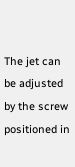The jet can be adjusted by the screw positioned in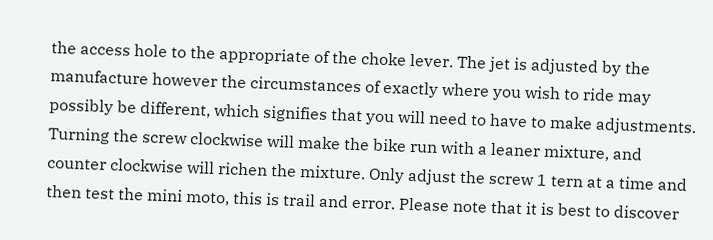the access hole to the appropriate of the choke lever. The jet is adjusted by the manufacture however the circumstances of exactly where you wish to ride may possibly be different, which signifies that you will need to have to make adjustments. Turning the screw clockwise will make the bike run with a leaner mixture, and counter clockwise will richen the mixture. Only adjust the screw 1 tern at a time and then test the mini moto, this is trail and error. Please note that it is best to discover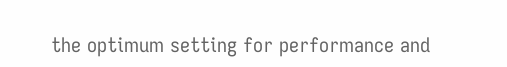the optimum setting for performance and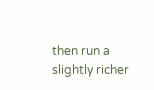then run a slightly richer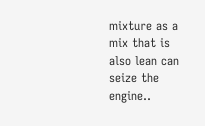mixture as a mix that is also lean can seize the engine..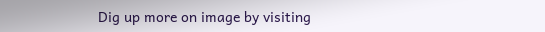Dig up more on image by visiting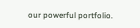our powerful portfolio.